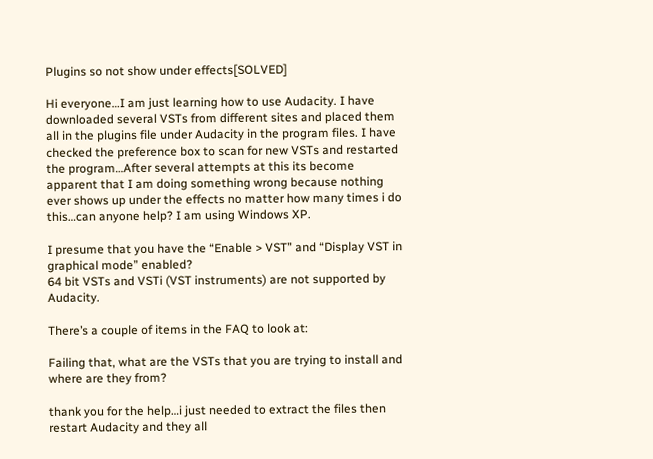Plugins so not show under effects[SOLVED]

Hi everyone…I am just learning how to use Audacity. I have downloaded several VSTs from different sites and placed them all in the plugins file under Audacity in the program files. I have checked the preference box to scan for new VSTs and restarted the program…After several attempts at this its become apparent that I am doing something wrong because nothing ever shows up under the effects no matter how many times i do this…can anyone help? I am using Windows XP.

I presume that you have the “Enable > VST” and “Display VST in graphical mode” enabled?
64 bit VSTs and VSTi (VST instruments) are not supported by Audacity.

There’s a couple of items in the FAQ to look at:

Failing that, what are the VSTs that you are trying to install and where are they from?

thank you for the help…i just needed to extract the files then restart Audacity and they all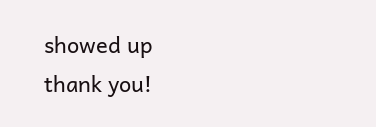showed up
thank you!